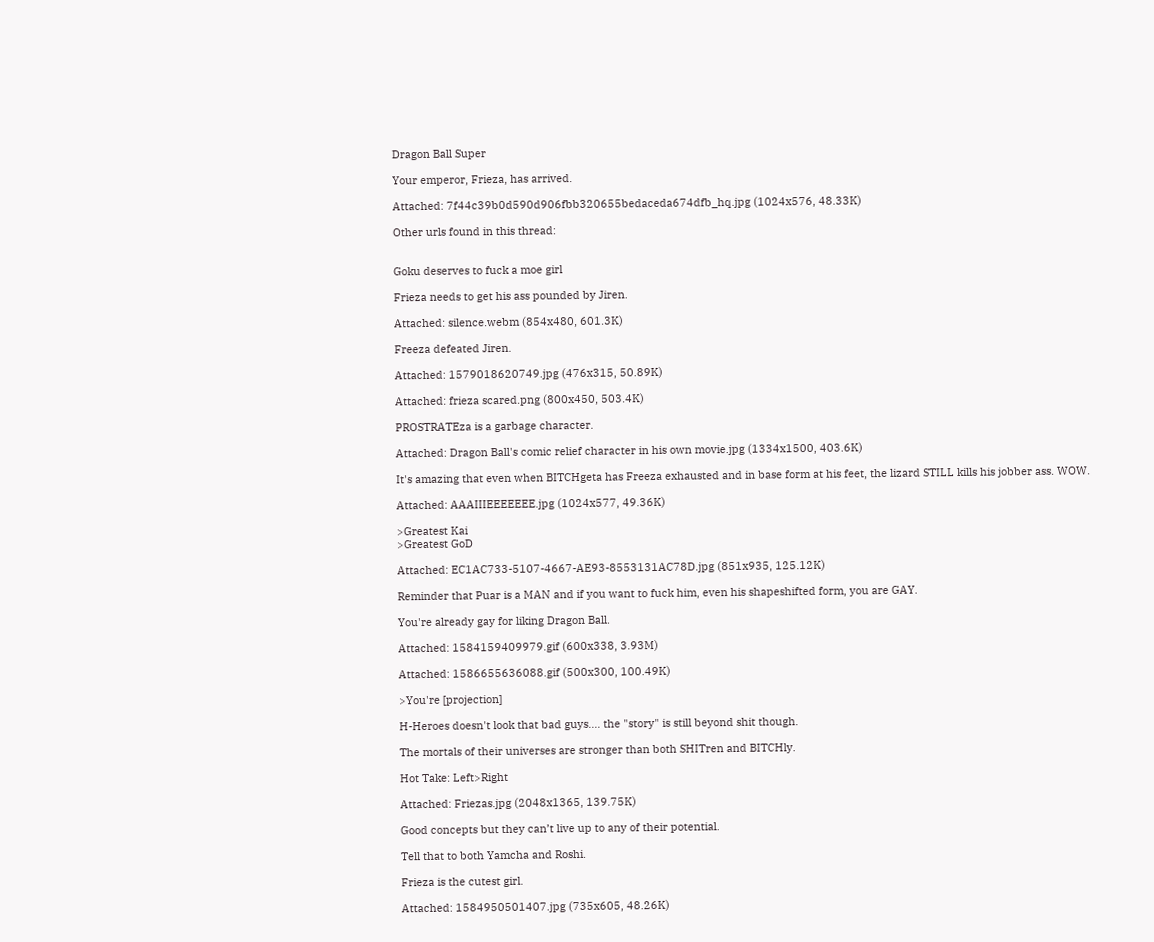Dragon Ball Super

Your emperor, Frieza, has arrived.

Attached: 7f44c39b0d590d906fbb320655bedaceda674dfb_hq.jpg (1024x576, 48.33K)

Other urls found in this thread:


Goku deserves to fuck a moe girl

Frieza needs to get his ass pounded by Jiren.

Attached: silence.webm (854x480, 601.3K)

Freeza defeated Jiren.

Attached: 1579018620749.jpg (476x315, 50.89K)

Attached: frieza scared.png (800x450, 503.4K)

PROSTRATEza is a garbage character.

Attached: Dragon Ball's comic relief character in his own movie.jpg (1334x1500, 403.6K)

It's amazing that even when BITCHgeta has Freeza exhausted and in base form at his feet, the lizard STILL kills his jobber ass. WOW.

Attached: AAAIIIEEEEEEE.jpg (1024x577, 49.36K)

>Greatest Kai
>Greatest GoD

Attached: EC1AC733-5107-4667-AE93-8553131AC78D.jpg (851x935, 125.12K)

Reminder that Puar is a MAN and if you want to fuck him, even his shapeshifted form, you are GAY.

You're already gay for liking Dragon Ball.

Attached: 1584159409979.gif (600x338, 3.93M)

Attached: 1586655636088.gif (500x300, 100.49K)

>You're [projection]

H-Heroes doesn't look that bad guys.... the "story" is still beyond shit though.

The mortals of their universes are stronger than both SHITren and BITCHly.

Hot Take: Left>Right

Attached: Friezas.jpg (2048x1365, 139.75K)

Good concepts but they can’t live up to any of their potential.

Tell that to both Yamcha and Roshi.

Frieza is the cutest girl.

Attached: 1584950501407.jpg (735x605, 48.26K)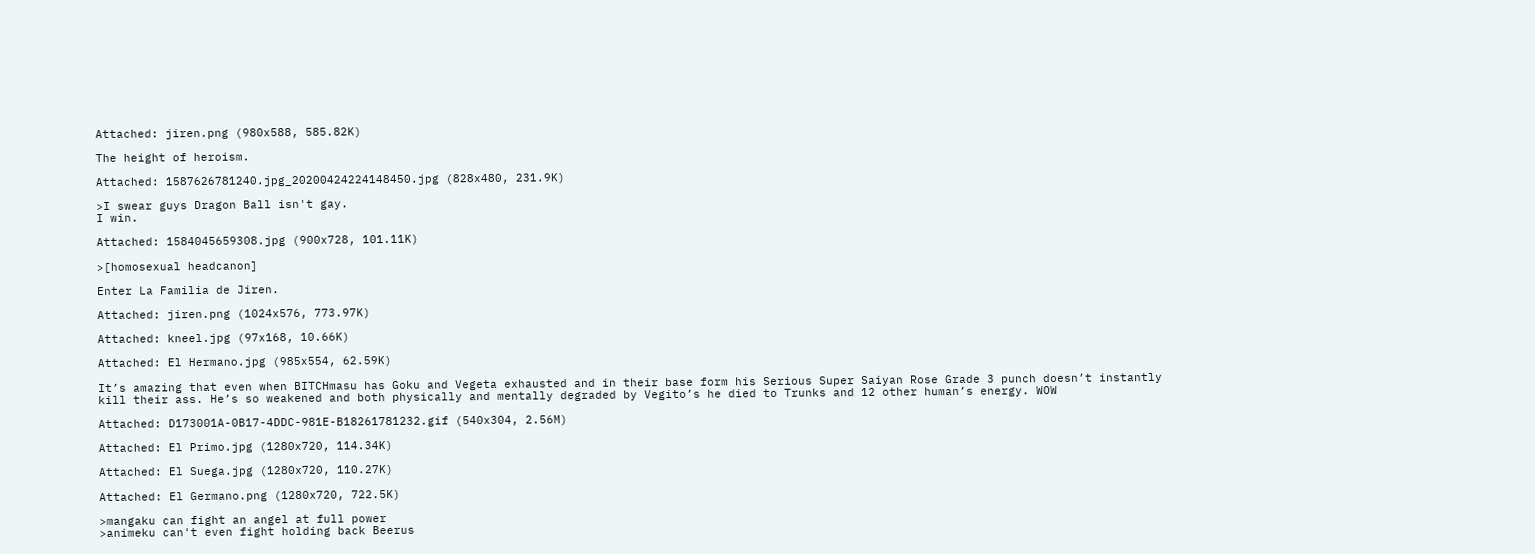Attached: jiren.png (980x588, 585.82K)

The height of heroism.

Attached: 1587626781240.jpg_20200424224148450.jpg (828x480, 231.9K)

>I swear guys Dragon Ball isn't gay.
I win.

Attached: 1584045659308.jpg (900x728, 101.11K)

>[homosexual headcanon]

Enter La Familia de Jiren.

Attached: jiren.png (1024x576, 773.97K)

Attached: kneel.jpg (97x168, 10.66K)

Attached: El Hermano.jpg (985x554, 62.59K)

It’s amazing that even when BITCHmasu has Goku and Vegeta exhausted and in their base form his Serious Super Saiyan Rose Grade 3 punch doesn’t instantly kill their ass. He’s so weakened and both physically and mentally degraded by Vegito’s he died to Trunks and 12 other human’s energy. WOW

Attached: D173001A-0B17-4DDC-981E-B18261781232.gif (540x304, 2.56M)

Attached: El Primo.jpg (1280x720, 114.34K)

Attached: El Suega.jpg (1280x720, 110.27K)

Attached: El Germano.png (1280x720, 722.5K)

>mangaku can fight an angel at full power
>animeku can't even fight holding back Beerus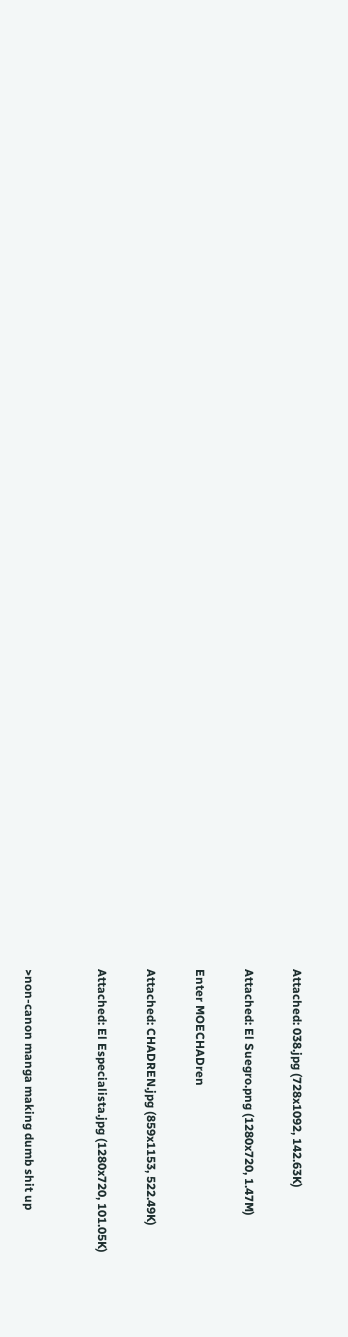Attached: 038.jpg (728x1092, 142.63K)

Attached: El Suegro.png (1280x720, 1.47M)

Enter MOECHADren

Attached: CHADREN.jpg (859x1153, 522.49K)

Attached: El Especialista.jpg (1280x720, 101.05K)


>non-canon manga making dumb shit up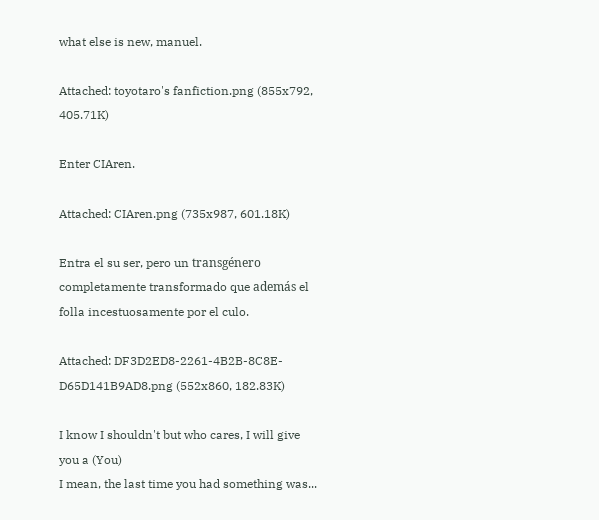what else is new, manuel.

Attached: toyotaro's fanfiction.png (855x792, 405.71K)

Enter CIAren.

Attached: CIAren.png (735x987, 601.18K)

Entra el su ser, pero un transgénero completamente transformado que además el folla incestuosamente por el culo.

Attached: DF3D2ED8-2261-4B2B-8C8E-D65D141B9AD8.png (552x860, 182.83K)

I know I shouldn't but who cares, I will give you a (You)
I mean, the last time you had something was...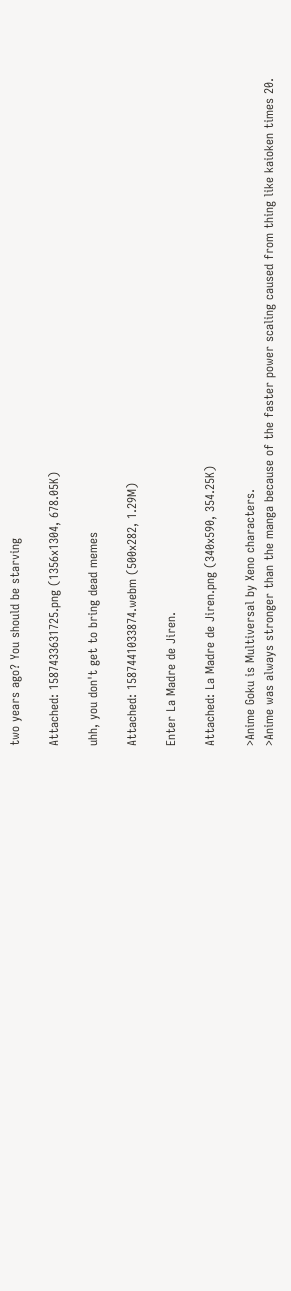two years ago? You should be starving

Attached: 1587433631725.png (1356x1304, 678.05K)

uhh, you don't get to bring dead memes

Attached: 1587441033874.webm (500x282, 1.29M)

Enter La Madre de Jiren.

Attached: La Madre de Jiren.png (340x590, 354.25K)

>Anime Goku is Multiversal by Xeno characters.
>Anime was always stronger than the manga because of the faster power scaling caused from thing like kaioken times 20.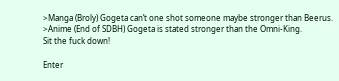>Manga (Broly) Gogeta can’t one shot someone maybe stronger than Beerus.
>Anime (End of SDBH) Gogeta is stated stronger than the Omni-King.
Sit the fuck down!

Enter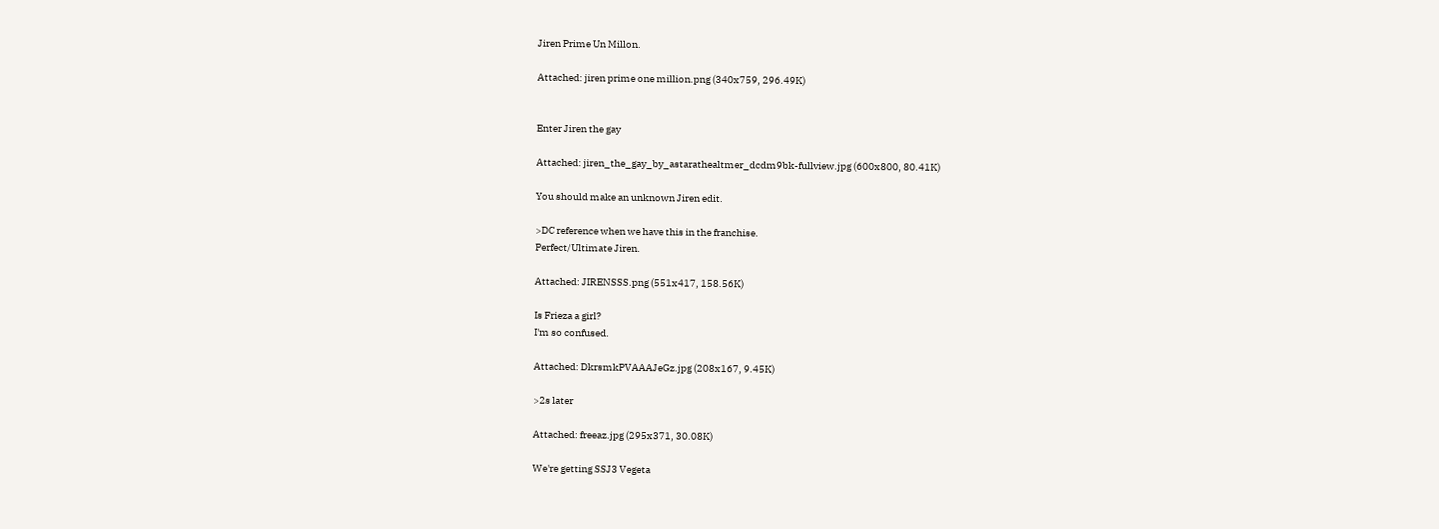Jiren Prime Un Millon.

Attached: jiren prime one million.png (340x759, 296.49K)


Enter Jiren the gay

Attached: jiren_the_gay_by_astarathealtmer_dcdm9bk-fullview.jpg (600x800, 80.41K)

You should make an unknown Jiren edit.

>DC reference when we have this in the franchise.
Perfect/Ultimate Jiren.

Attached: JIRENSSS.png (551x417, 158.56K)

Is Frieza a girl?
I'm so confused.

Attached: DkrsmkPVAAAJeGz.jpg (208x167, 9.45K)

>2s later

Attached: freeaz.jpg (295x371, 30.08K)

We're getting SSJ3 Vegeta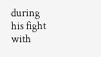during his fight with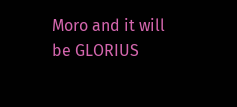Moro and it will be GLORIUS